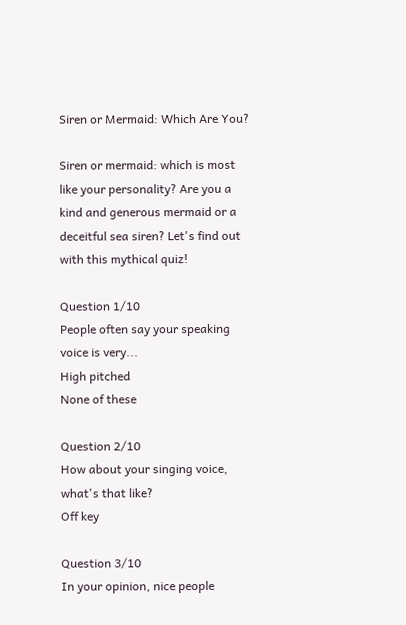Siren or Mermaid: Which Are You?

Siren or mermaid: which is most like your personality? Are you a kind and generous mermaid or a deceitful sea siren? Let's find out with this mythical quiz!

Question 1/10
People often say your speaking voice is very...
High pitched
None of these

Question 2/10
How about your singing voice, what's that like?
Off key

Question 3/10
In your opinion, nice people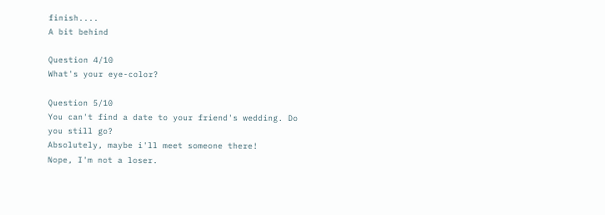finish....
A bit behind

Question 4/10
What's your eye-color?

Question 5/10
You can't find a date to your friend's wedding. Do you still go?
Absolutely, maybe i'll meet someone there!
Nope, I'm not a loser.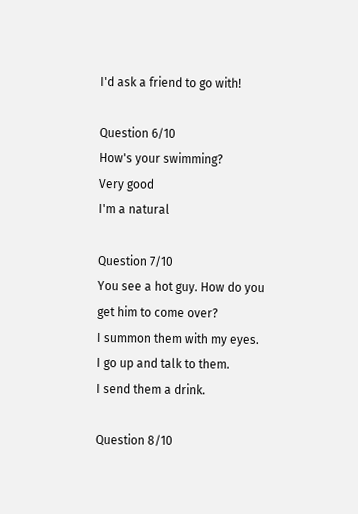I'd ask a friend to go with!

Question 6/10
How's your swimming?
Very good
I'm a natural

Question 7/10
You see a hot guy. How do you get him to come over?
I summon them with my eyes.
I go up and talk to them.
I send them a drink.

Question 8/10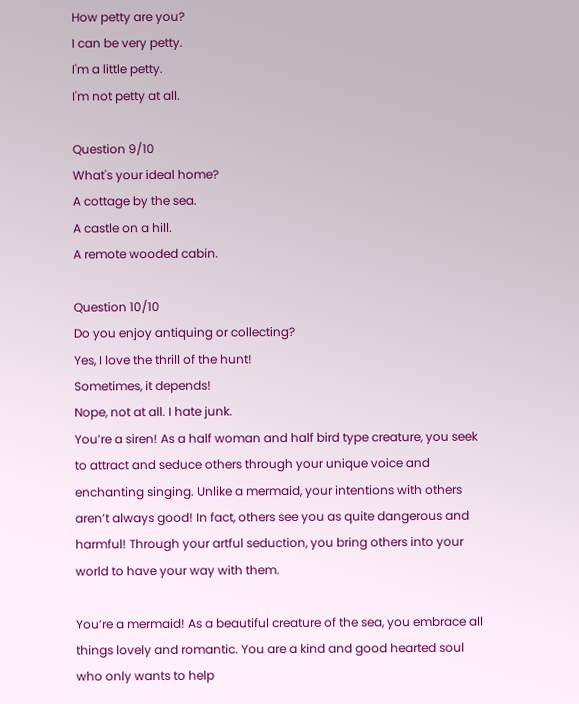How petty are you?
I can be very petty.
I'm a little petty.
I'm not petty at all.

Question 9/10
What's your ideal home?
A cottage by the sea.
A castle on a hill.
A remote wooded cabin.

Question 10/10
Do you enjoy antiquing or collecting?
Yes, I love the thrill of the hunt!
Sometimes, it depends!
Nope, not at all. I hate junk.
You’re a siren! As a half woman and half bird type creature, you seek to attract and seduce others through your unique voice and enchanting singing. Unlike a mermaid, your intentions with others aren’t always good! In fact, others see you as quite dangerous and harmful! Through your artful seduction, you bring others into your world to have your way with them.

You’re a mermaid! As a beautiful creature of the sea, you embrace all things lovely and romantic. You are a kind and good hearted soul who only wants to help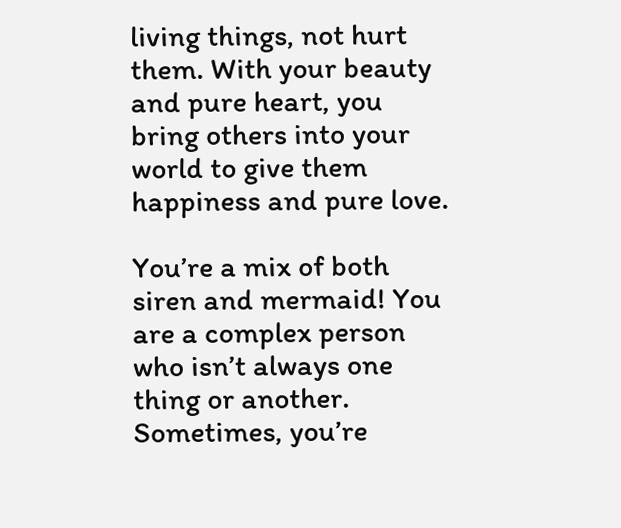living things, not hurt them. With your beauty and pure heart, you bring others into your world to give them happiness and pure love.

You’re a mix of both siren and mermaid! You are a complex person who isn’t always one thing or another. Sometimes, you’re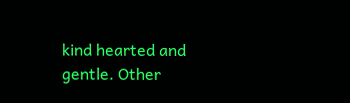kind hearted and gentle. Other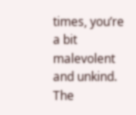times, you’re a bit malevolent and unkind. The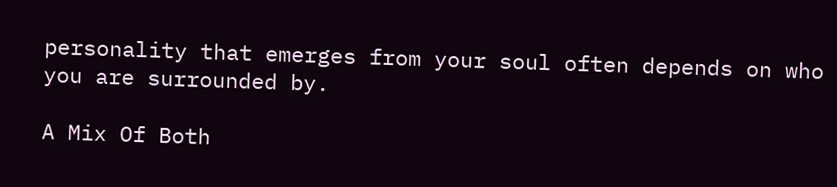personality that emerges from your soul often depends on who you are surrounded by.

A Mix Of Both